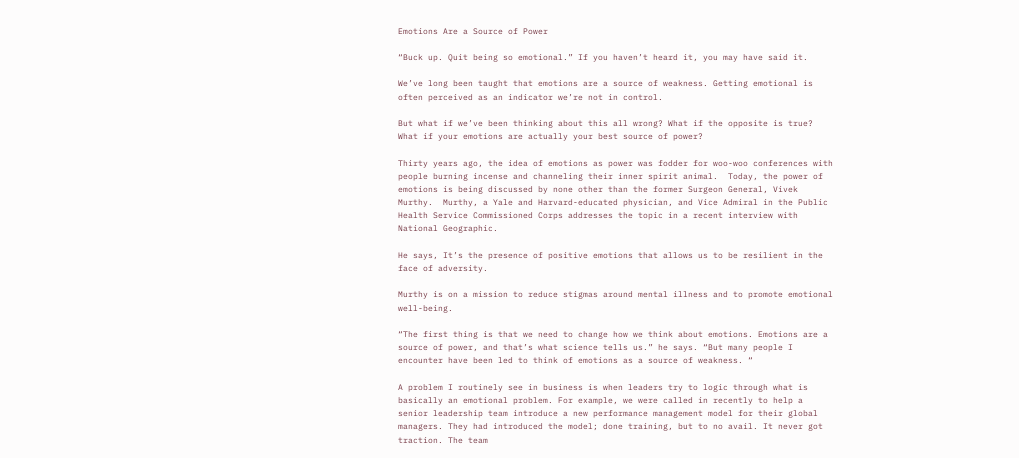Emotions Are a Source of Power

“Buck up. Quit being so emotional.” If you haven’t heard it, you may have said it.

We’ve long been taught that emotions are a source of weakness. Getting emotional is often perceived as an indicator we’re not in control.

But what if we’ve been thinking about this all wrong? What if the opposite is true?  What if your emotions are actually your best source of power?

Thirty years ago, the idea of emotions as power was fodder for woo-woo conferences with people burning incense and channeling their inner spirit animal.  Today, the power of emotions is being discussed by none other than the former Surgeon General, Vivek Murthy.  Murthy, a Yale and Harvard-educated physician, and Vice Admiral in the Public Health Service Commissioned Corps addresses the topic in a recent interview with National Geographic.

He says, It’s the presence of positive emotions that allows us to be resilient in the face of adversity.

Murthy is on a mission to reduce stigmas around mental illness and to promote emotional well-being.

“The first thing is that we need to change how we think about emotions. Emotions are a source of power, and that’s what science tells us.” he says. “But many people I encounter have been led to think of emotions as a source of weakness. “

A problem I routinely see in business is when leaders try to logic through what is basically an emotional problem. For example, we were called in recently to help a senior leadership team introduce a new performance management model for their global managers. They had introduced the model; done training, but to no avail. It never got traction. The team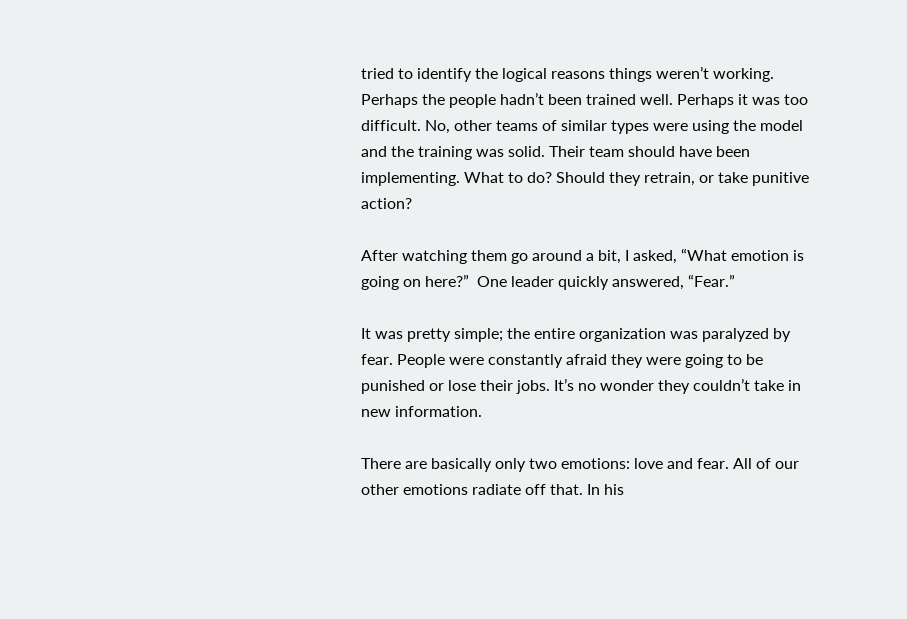tried to identify the logical reasons things weren’t working. Perhaps the people hadn’t been trained well. Perhaps it was too difficult. No, other teams of similar types were using the model and the training was solid. Their team should have been implementing. What to do? Should they retrain, or take punitive action?

After watching them go around a bit, I asked, “What emotion is going on here?”  One leader quickly answered, “Fear.”

It was pretty simple; the entire organization was paralyzed by fear. People were constantly afraid they were going to be punished or lose their jobs. It’s no wonder they couldn’t take in new information.

There are basically only two emotions: love and fear. All of our other emotions radiate off that. In his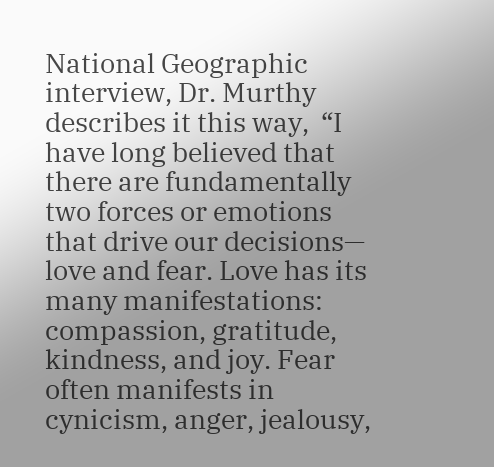National Geographic interview, Dr. Murthy describes it this way,  “I have long believed that there are fundamentally two forces or emotions that drive our decisions— love and fear. Love has its many manifestations: compassion, gratitude, kindness, and joy. Fear often manifests in cynicism, anger, jealousy,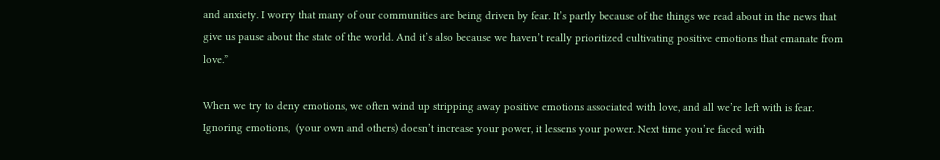and anxiety. I worry that many of our communities are being driven by fear. It’s partly because of the things we read about in the news that give us pause about the state of the world. And it’s also because we haven’t really prioritized cultivating positive emotions that emanate from love.”

When we try to deny emotions, we often wind up stripping away positive emotions associated with love, and all we’re left with is fear. Ignoring emotions,  (your own and others) doesn’t increase your power, it lessens your power. Next time you’re faced with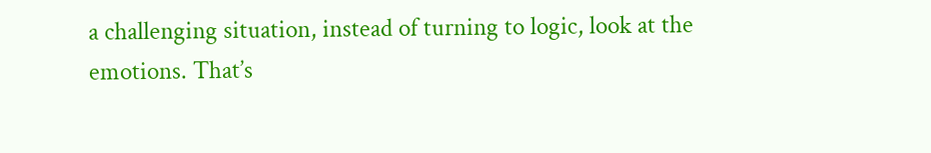a challenging situation, instead of turning to logic, look at the emotions. That’s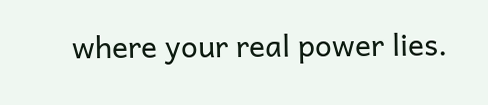where your real power lies.